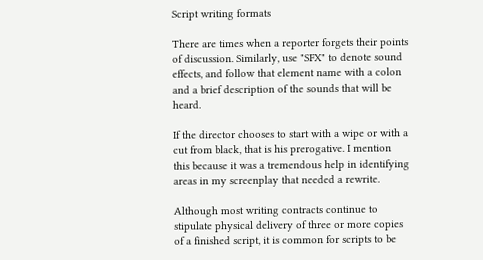Script writing formats

There are times when a reporter forgets their points of discussion. Similarly, use "SFX" to denote sound effects, and follow that element name with a colon and a brief description of the sounds that will be heard.

If the director chooses to start with a wipe or with a cut from black, that is his prerogative. I mention this because it was a tremendous help in identifying areas in my screenplay that needed a rewrite.

Although most writing contracts continue to stipulate physical delivery of three or more copies of a finished script, it is common for scripts to be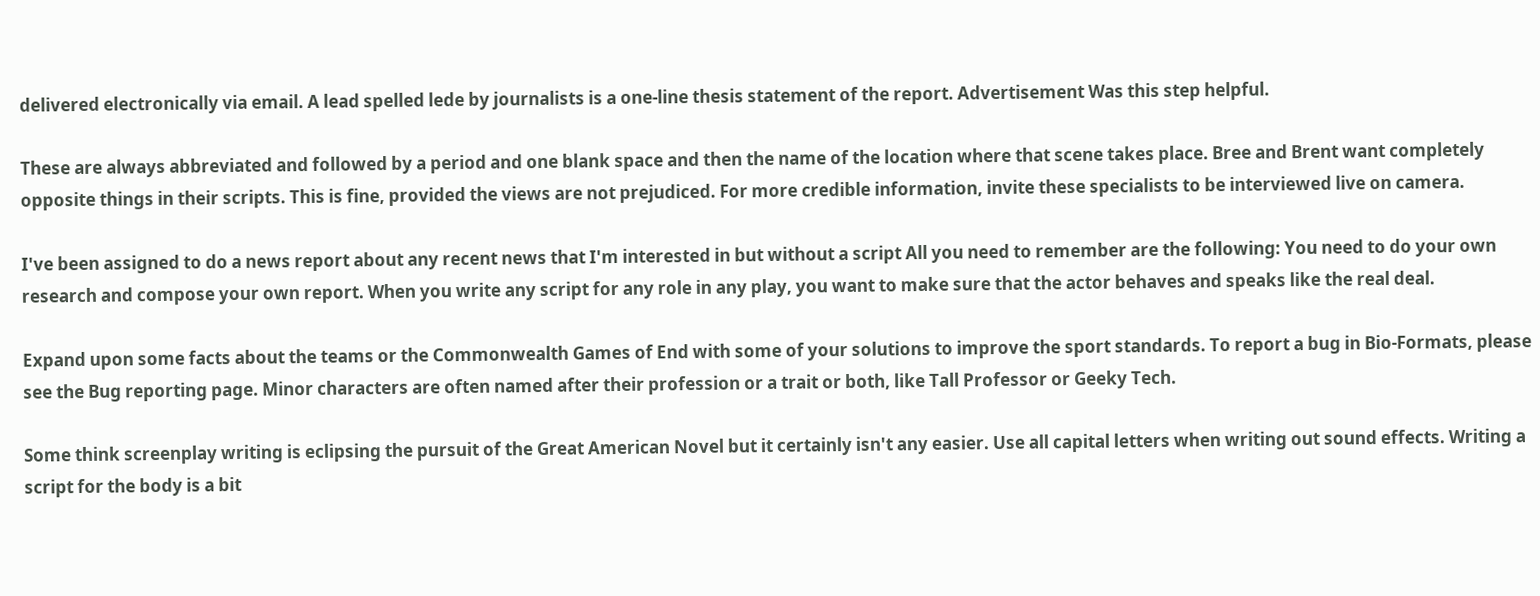delivered electronically via email. A lead spelled lede by journalists is a one-line thesis statement of the report. Advertisement Was this step helpful.

These are always abbreviated and followed by a period and one blank space and then the name of the location where that scene takes place. Bree and Brent want completely opposite things in their scripts. This is fine, provided the views are not prejudiced. For more credible information, invite these specialists to be interviewed live on camera.

I've been assigned to do a news report about any recent news that I'm interested in but without a script All you need to remember are the following: You need to do your own research and compose your own report. When you write any script for any role in any play, you want to make sure that the actor behaves and speaks like the real deal.

Expand upon some facts about the teams or the Commonwealth Games of End with some of your solutions to improve the sport standards. To report a bug in Bio-Formats, please see the Bug reporting page. Minor characters are often named after their profession or a trait or both, like Tall Professor or Geeky Tech.

Some think screenplay writing is eclipsing the pursuit of the Great American Novel but it certainly isn't any easier. Use all capital letters when writing out sound effects. Writing a script for the body is a bit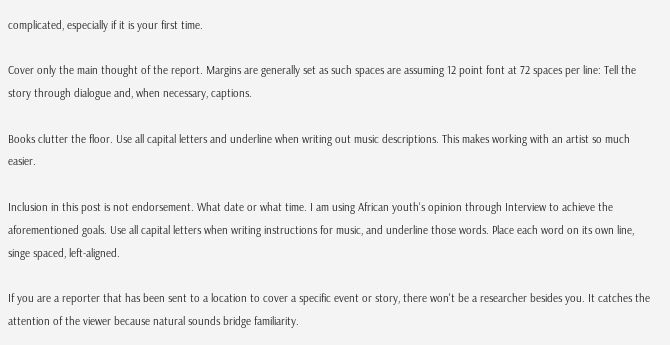complicated, especially if it is your first time.

Cover only the main thought of the report. Margins are generally set as such spaces are assuming 12 point font at 72 spaces per line: Tell the story through dialogue and, when necessary, captions.

Books clutter the floor. Use all capital letters and underline when writing out music descriptions. This makes working with an artist so much easier.

Inclusion in this post is not endorsement. What date or what time. I am using African youth's opinion through Interview to achieve the aforementioned goals. Use all capital letters when writing instructions for music, and underline those words. Place each word on its own line, singe spaced, left-aligned.

If you are a reporter that has been sent to a location to cover a specific event or story, there won't be a researcher besides you. It catches the attention of the viewer because natural sounds bridge familiarity.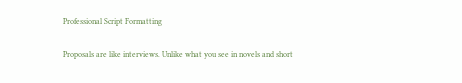Professional Script Formatting

Proposals are like interviews. Unlike what you see in novels and short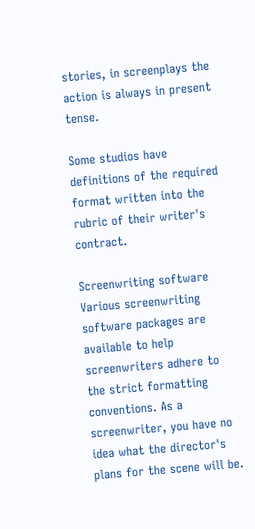stories, in screenplays the action is always in present tense.

Some studios have definitions of the required format written into the rubric of their writer's contract.

Screenwriting software Various screenwriting software packages are available to help screenwriters adhere to the strict formatting conventions. As a screenwriter, you have no idea what the director's plans for the scene will be.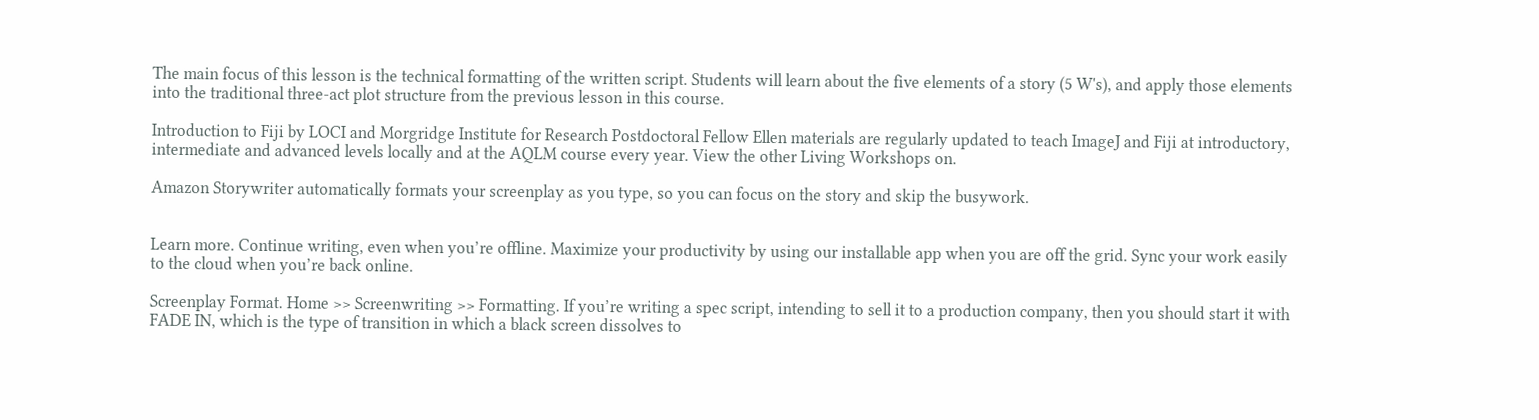The main focus of this lesson is the technical formatting of the written script. Students will learn about the five elements of a story (5 W's), and apply those elements into the traditional three-act plot structure from the previous lesson in this course.

Introduction to Fiji by LOCI and Morgridge Institute for Research Postdoctoral Fellow Ellen materials are regularly updated to teach ImageJ and Fiji at introductory, intermediate and advanced levels locally and at the AQLM course every year. View the other Living Workshops on.

Amazon Storywriter automatically formats your screenplay as you type, so you can focus on the story and skip the busywork.


Learn more. Continue writing, even when you’re offline. Maximize your productivity by using our installable app when you are off the grid. Sync your work easily to the cloud when you’re back online.

Screenplay Format. Home >> Screenwriting >> Formatting. If you’re writing a spec script, intending to sell it to a production company, then you should start it with FADE IN, which is the type of transition in which a black screen dissolves to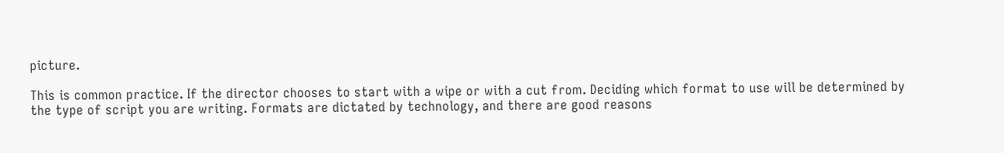picture.

This is common practice. If the director chooses to start with a wipe or with a cut from. Deciding which format to use will be determined by the type of script you are writing. Formats are dictated by technology, and there are good reasons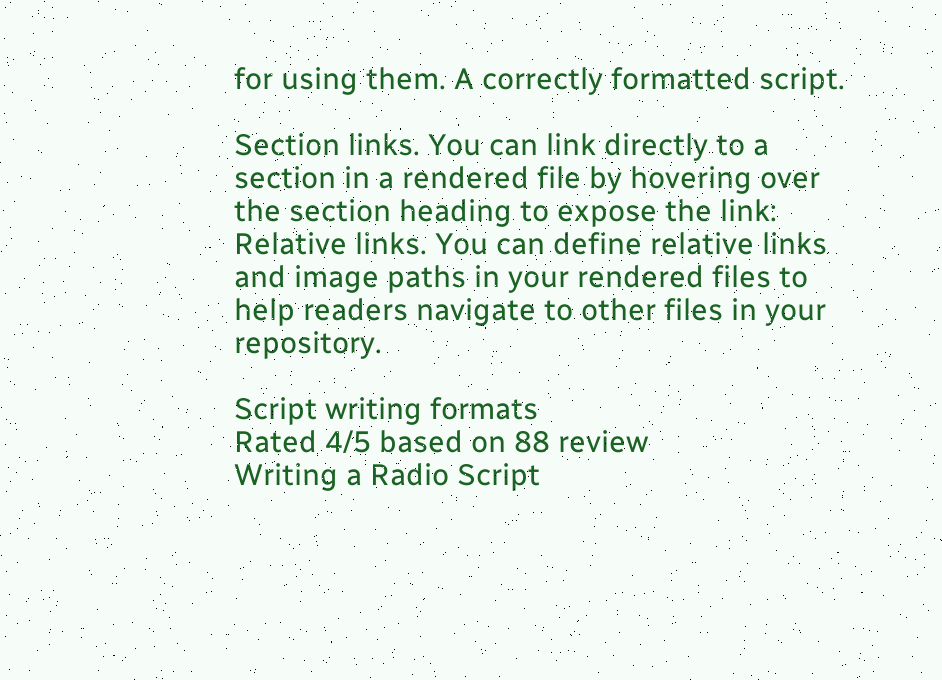for using them. A correctly formatted script.

Section links. You can link directly to a section in a rendered file by hovering over the section heading to expose the link: Relative links. You can define relative links and image paths in your rendered files to help readers navigate to other files in your repository.

Script writing formats
Rated 4/5 based on 88 review
Writing a Radio Script